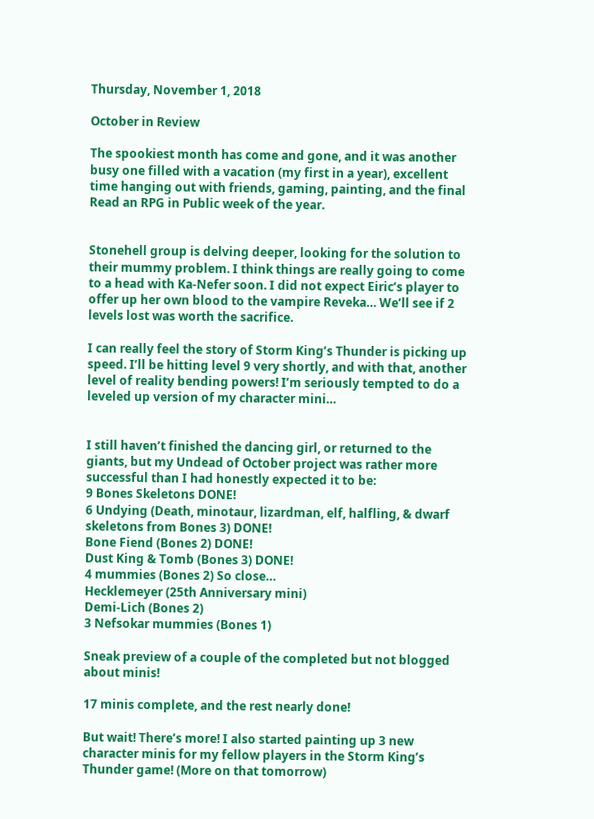Thursday, November 1, 2018

October in Review

The spookiest month has come and gone, and it was another busy one filled with a vacation (my first in a year), excellent time hanging out with friends, gaming, painting, and the final Read an RPG in Public week of the year.


Stonehell group is delving deeper, looking for the solution to their mummy problem. I think things are really going to come to a head with Ka-Nefer soon. I did not expect Eiric’s player to offer up her own blood to the vampire Reveka… We’ll see if 2 levels lost was worth the sacrifice.

I can really feel the story of Storm King’s Thunder is picking up speed. I’ll be hitting level 9 very shortly, and with that, another level of reality bending powers! I’m seriously tempted to do a leveled up version of my character mini…


I still haven’t finished the dancing girl, or returned to the giants, but my Undead of October project was rather more successful than I had honestly expected it to be:
9 Bones Skeletons DONE!
6 Undying (Death, minotaur, lizardman, elf, halfling, & dwarf skeletons from Bones 3) DONE!
Bone Fiend (Bones 2) DONE!
Dust King & Tomb (Bones 3) DONE!
4 mummies (Bones 2) So close…
Hecklemeyer (25th Anniversary mini)
Demi-Lich (Bones 2)
3 Nefsokar mummies (Bones 1)

Sneak preview of a couple of the completed but not blogged about minis!

17 minis complete, and the rest nearly done!

But wait! There’s more! I also started painting up 3 new character minis for my fellow players in the Storm King’s Thunder game! (More on that tomorrow)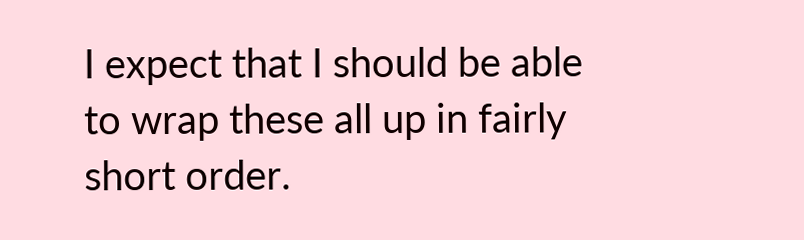I expect that I should be able to wrap these all up in fairly short order.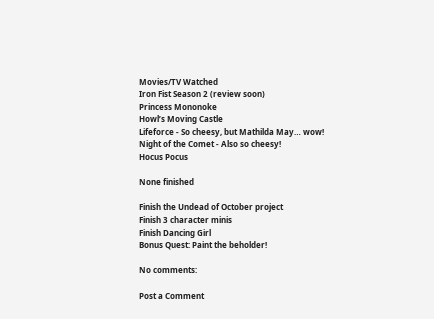Movies/TV Watched
Iron Fist Season 2 (review soon)
Princess Mononoke
Howl’s Moving Castle
Lifeforce - So cheesy, but Mathilda May… wow!
Night of the Comet - Also so cheesy!
Hocus Pocus

None finished

Finish the Undead of October project
Finish 3 character minis
Finish Dancing Girl
Bonus Quest: Paint the beholder!

No comments:

Post a Comment